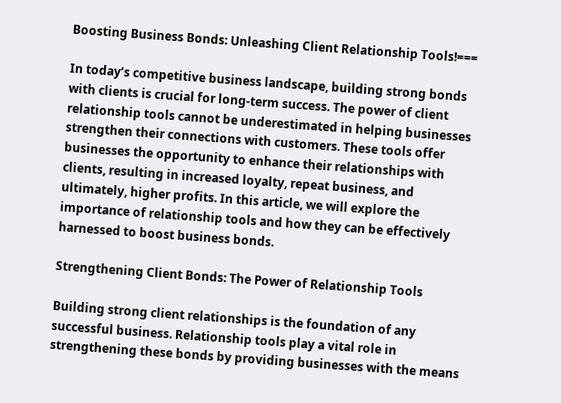Boosting Business Bonds: Unleashing Client Relationship Tools!===

In today’s competitive business landscape, building strong bonds with clients is crucial for long-term success. The power of client relationship tools cannot be underestimated in helping businesses strengthen their connections with customers. These tools offer businesses the opportunity to enhance their relationships with clients, resulting in increased loyalty, repeat business, and ultimately, higher profits. In this article, we will explore the importance of relationship tools and how they can be effectively harnessed to boost business bonds.

Strengthening Client Bonds: The Power of Relationship Tools

Building strong client relationships is the foundation of any successful business. Relationship tools play a vital role in strengthening these bonds by providing businesses with the means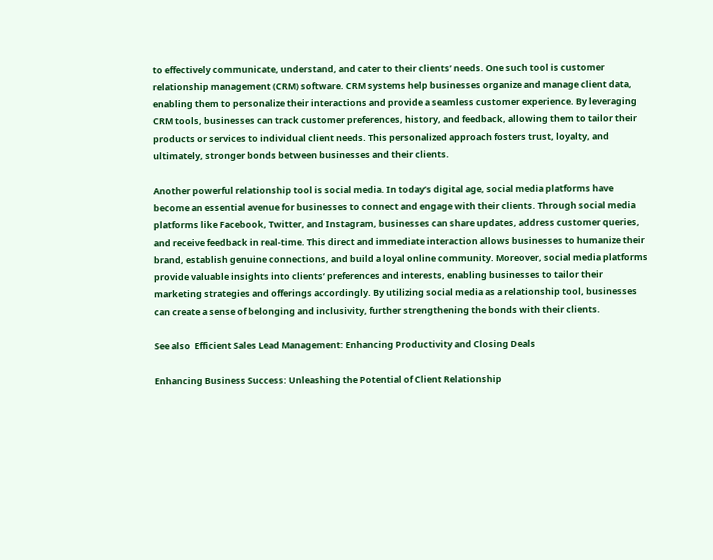to effectively communicate, understand, and cater to their clients’ needs. One such tool is customer relationship management (CRM) software. CRM systems help businesses organize and manage client data, enabling them to personalize their interactions and provide a seamless customer experience. By leveraging CRM tools, businesses can track customer preferences, history, and feedback, allowing them to tailor their products or services to individual client needs. This personalized approach fosters trust, loyalty, and ultimately, stronger bonds between businesses and their clients.

Another powerful relationship tool is social media. In today’s digital age, social media platforms have become an essential avenue for businesses to connect and engage with their clients. Through social media platforms like Facebook, Twitter, and Instagram, businesses can share updates, address customer queries, and receive feedback in real-time. This direct and immediate interaction allows businesses to humanize their brand, establish genuine connections, and build a loyal online community. Moreover, social media platforms provide valuable insights into clients’ preferences and interests, enabling businesses to tailor their marketing strategies and offerings accordingly. By utilizing social media as a relationship tool, businesses can create a sense of belonging and inclusivity, further strengthening the bonds with their clients.

See also  Efficient Sales Lead Management: Enhancing Productivity and Closing Deals

Enhancing Business Success: Unleashing the Potential of Client Relationship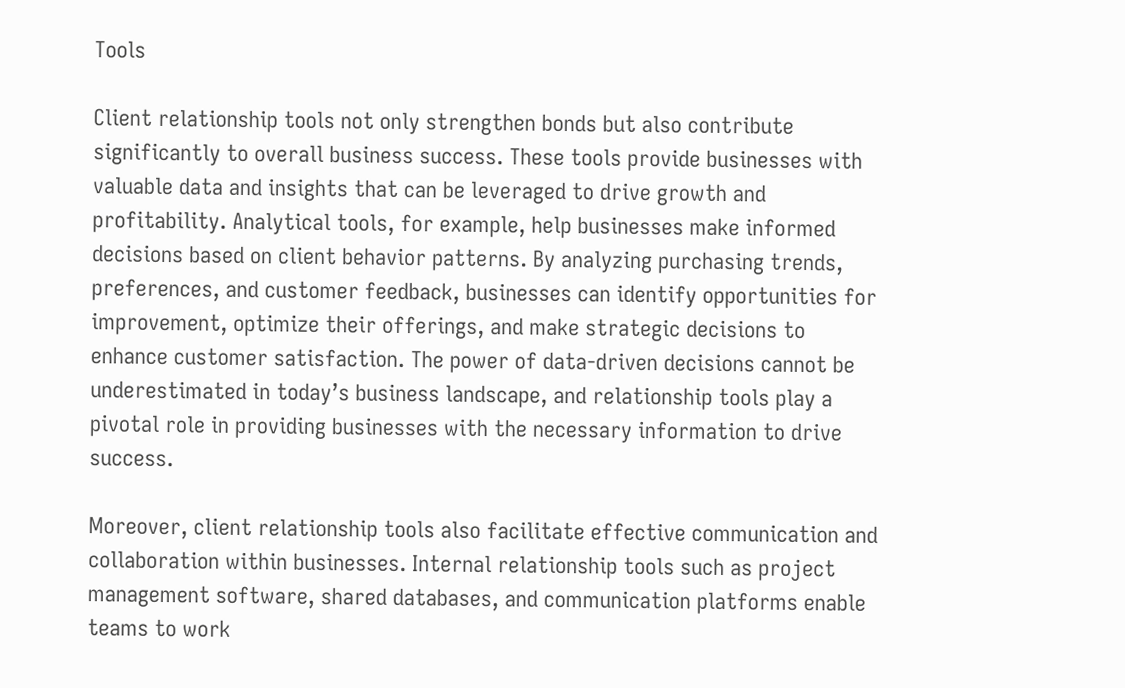Tools

Client relationship tools not only strengthen bonds but also contribute significantly to overall business success. These tools provide businesses with valuable data and insights that can be leveraged to drive growth and profitability. Analytical tools, for example, help businesses make informed decisions based on client behavior patterns. By analyzing purchasing trends, preferences, and customer feedback, businesses can identify opportunities for improvement, optimize their offerings, and make strategic decisions to enhance customer satisfaction. The power of data-driven decisions cannot be underestimated in today’s business landscape, and relationship tools play a pivotal role in providing businesses with the necessary information to drive success.

Moreover, client relationship tools also facilitate effective communication and collaboration within businesses. Internal relationship tools such as project management software, shared databases, and communication platforms enable teams to work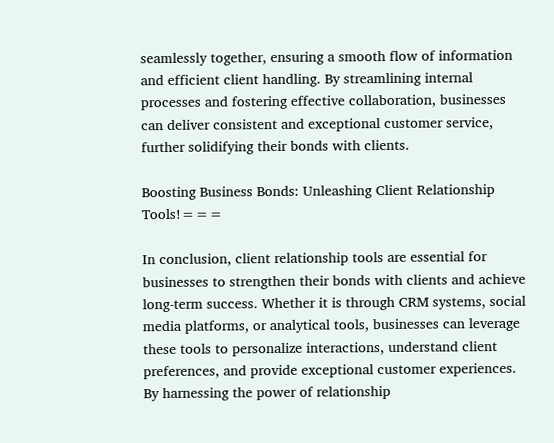seamlessly together, ensuring a smooth flow of information and efficient client handling. By streamlining internal processes and fostering effective collaboration, businesses can deliver consistent and exceptional customer service, further solidifying their bonds with clients.

Boosting Business Bonds: Unleashing Client Relationship Tools!===

In conclusion, client relationship tools are essential for businesses to strengthen their bonds with clients and achieve long-term success. Whether it is through CRM systems, social media platforms, or analytical tools, businesses can leverage these tools to personalize interactions, understand client preferences, and provide exceptional customer experiences. By harnessing the power of relationship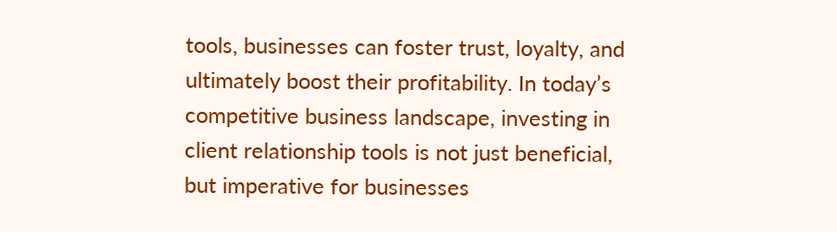tools, businesses can foster trust, loyalty, and ultimately boost their profitability. In today’s competitive business landscape, investing in client relationship tools is not just beneficial, but imperative for businesses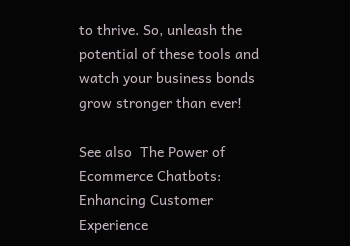to thrive. So, unleash the potential of these tools and watch your business bonds grow stronger than ever!

See also  The Power of Ecommerce Chatbots: Enhancing Customer Experience